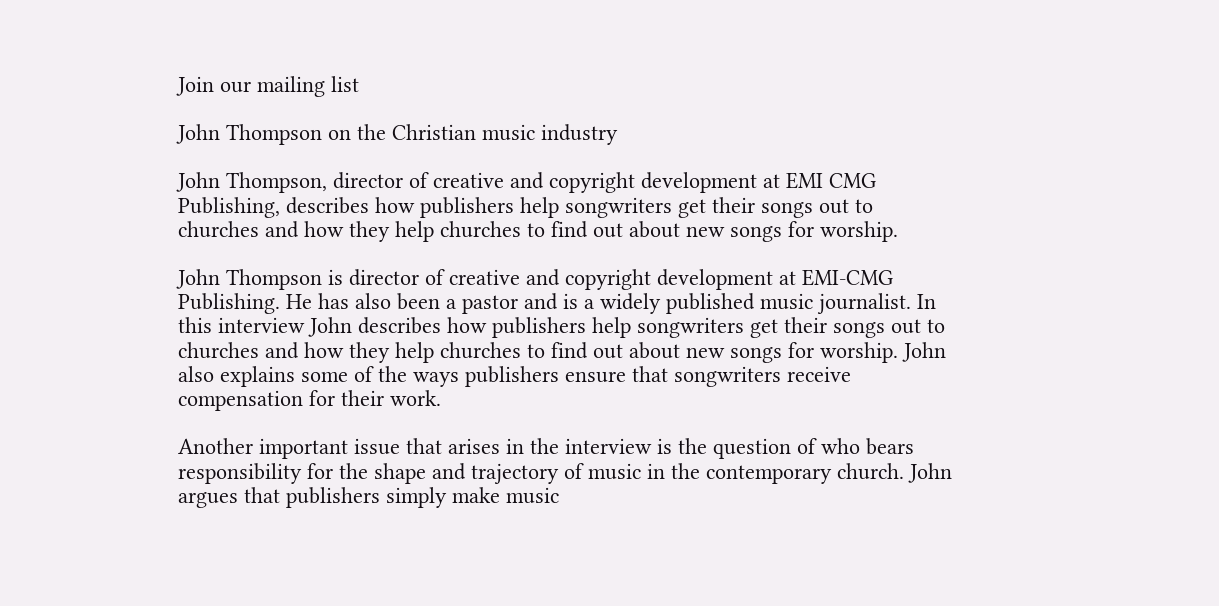Join our mailing list

John Thompson on the Christian music industry

John Thompson, director of creative and copyright development at EMI CMG Publishing, describes how publishers help songwriters get their songs out to churches and how they help churches to find out about new songs for worship.

John Thompson is director of creative and copyright development at EMI-CMG Publishing. He has also been a pastor and is a widely published music journalist. In this interview John describes how publishers help songwriters get their songs out to churches and how they help churches to find out about new songs for worship. John also explains some of the ways publishers ensure that songwriters receive compensation for their work.

Another important issue that arises in the interview is the question of who bears responsibility for the shape and trajectory of music in the contemporary church. John argues that publishers simply make music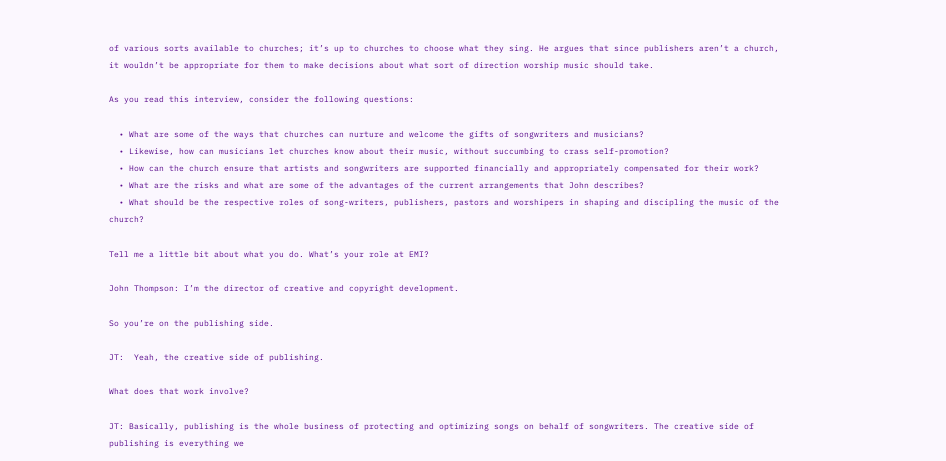of various sorts available to churches; it’s up to churches to choose what they sing. He argues that since publishers aren’t a church, it wouldn’t be appropriate for them to make decisions about what sort of direction worship music should take.

As you read this interview, consider the following questions:

  • What are some of the ways that churches can nurture and welcome the gifts of songwriters and musicians?
  • Likewise, how can musicians let churches know about their music, without succumbing to crass self-promotion?
  • How can the church ensure that artists and songwriters are supported financially and appropriately compensated for their work?
  • What are the risks and what are some of the advantages of the current arrangements that John describes?
  • What should be the respective roles of song-writers, publishers, pastors and worshipers in shaping and discipling the music of the church?

Tell me a little bit about what you do. What’s your role at EMI?

John Thompson: I’m the director of creative and copyright development.

So you’re on the publishing side.

JT:  Yeah, the creative side of publishing.

What does that work involve?

JT: Basically, publishing is the whole business of protecting and optimizing songs on behalf of songwriters. The creative side of publishing is everything we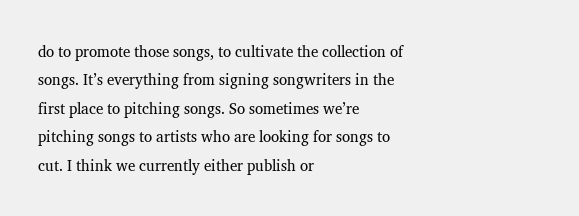do to promote those songs, to cultivate the collection of songs. It’s everything from signing songwriters in the first place to pitching songs. So sometimes we’re pitching songs to artists who are looking for songs to cut. I think we currently either publish or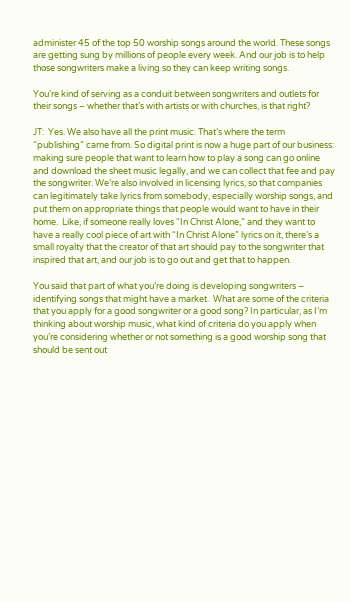administer 45 of the top 50 worship songs around the world. These songs are getting sung by millions of people every week. And our job is to help those songwriters make a living so they can keep writing songs.

You’re kind of serving as a conduit between songwriters and outlets for their songs – whether that’s with artists or with churches, is that right?

JT:  Yes. We also have all the print music. That’s where the term “publishing” came from. So digital print is now a huge part of our business: making sure people that want to learn how to play a song can go online and download the sheet music legally, and we can collect that fee and pay the songwriter. We’re also involved in licensing lyrics, so that companies can legitimately take lyrics from somebody, especially worship songs, and put them on appropriate things that people would want to have in their home.  Like, if someone really loves “In Christ Alone,” and they want to have a really cool piece of art with “In Christ Alone” lyrics on it, there’s a small royalty that the creator of that art should pay to the songwriter that inspired that art, and our job is to go out and get that to happen.

You said that part of what you’re doing is developing songwriters – identifying songs that might have a market.  What are some of the criteria that you apply for a good songwriter or a good song? In particular, as I’m thinking about worship music, what kind of criteria do you apply when you’re considering whether or not something is a good worship song that should be sent out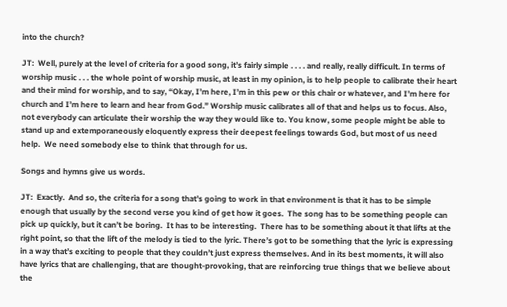into the church?

JT:  Well, purely at the level of criteria for a good song, it’s fairly simple . . . . and really, really difficult. In terms of worship music . . . the whole point of worship music, at least in my opinion, is to help people to calibrate their heart and their mind for worship, and to say, “Okay, I’m here, I’m in this pew or this chair or whatever, and I’m here for church and I’m here to learn and hear from God.” Worship music calibrates all of that and helps us to focus. Also, not everybody can articulate their worship the way they would like to. You know, some people might be able to stand up and extemporaneously eloquently express their deepest feelings towards God, but most of us need help.  We need somebody else to think that through for us.

Songs and hymns give us words.

JT:  Exactly.  And so, the criteria for a song that’s going to work in that environment is that it has to be simple enough that usually by the second verse you kind of get how it goes.  The song has to be something people can pick up quickly, but it can’t be boring.  It has to be interesting.  There has to be something about it that lifts at the right point, so that the lift of the melody is tied to the lyric. There’s got to be something that the lyric is expressing in a way that’s exciting to people that they couldn’t just express themselves. And in its best moments, it will also have lyrics that are challenging, that are thought-provoking, that are reinforcing true things that we believe about the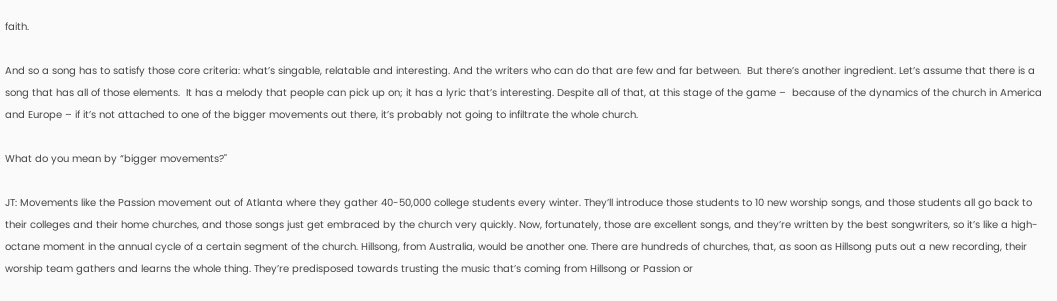faith.

And so a song has to satisfy those core criteria: what’s singable, relatable and interesting. And the writers who can do that are few and far between.  But there’s another ingredient. Let’s assume that there is a song that has all of those elements.  It has a melody that people can pick up on; it has a lyric that’s interesting. Despite all of that, at this stage of the game –  because of the dynamics of the church in America and Europe – if it’s not attached to one of the bigger movements out there, it’s probably not going to infiltrate the whole church.

What do you mean by “bigger movements?"

JT: Movements like the Passion movement out of Atlanta where they gather 40-50,000 college students every winter. They’ll introduce those students to 10 new worship songs, and those students all go back to their colleges and their home churches, and those songs just get embraced by the church very quickly. Now, fortunately, those are excellent songs, and they’re written by the best songwriters, so it’s like a high-octane moment in the annual cycle of a certain segment of the church. Hillsong, from Australia, would be another one. There are hundreds of churches, that, as soon as Hillsong puts out a new recording, their worship team gathers and learns the whole thing. They’re predisposed towards trusting the music that’s coming from Hillsong or Passion or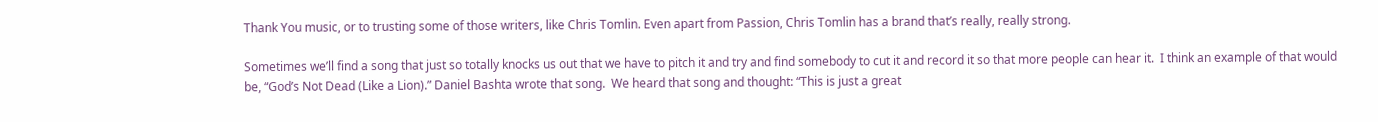Thank You music, or to trusting some of those writers, like Chris Tomlin. Even apart from Passion, Chris Tomlin has a brand that’s really, really strong.

Sometimes we’ll find a song that just so totally knocks us out that we have to pitch it and try and find somebody to cut it and record it so that more people can hear it.  I think an example of that would be, “God’s Not Dead (Like a Lion).” Daniel Bashta wrote that song.  We heard that song and thought: “This is just a great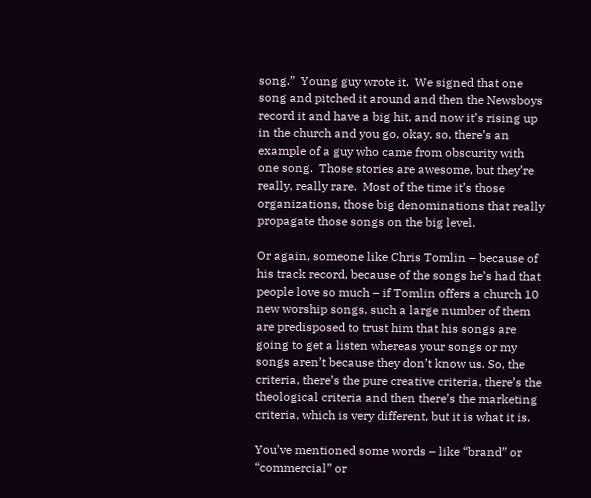song.”  Young guy wrote it.  We signed that one song and pitched it around and then the Newsboys record it and have a big hit, and now it’s rising up in the church and you go, okay, so, there’s an example of a guy who came from obscurity with one song.  Those stories are awesome, but they’re really, really rare.  Most of the time it’s those organizations, those big denominations that really propagate those songs on the big level.

Or again, someone like Chris Tomlin – because of his track record, because of the songs he’s had that people love so much – if Tomlin offers a church 10 new worship songs, such a large number of them are predisposed to trust him that his songs are going to get a listen whereas your songs or my songs aren’t because they don’t know us. So, the criteria, there’s the pure creative criteria, there’s the theological criteria and then there’s the marketing criteria, which is very different, but it is what it is.

You’ve mentioned some words – like “brand” or “commercial” or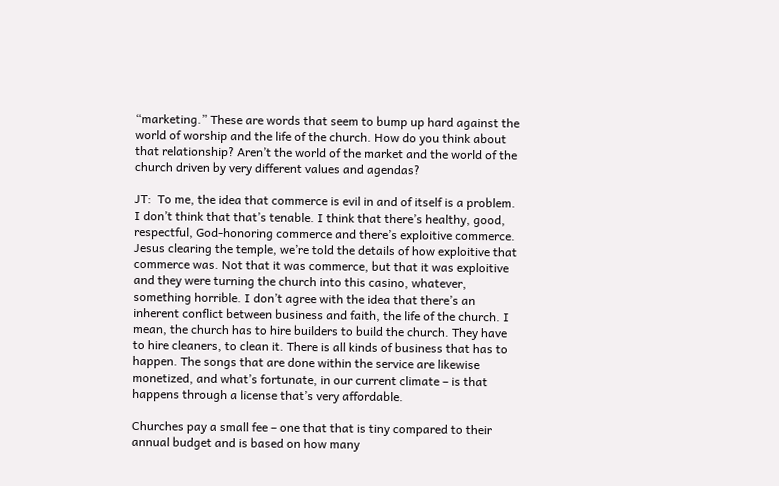“marketing.” These are words that seem to bump up hard against the world of worship and the life of the church. How do you think about that relationship? Aren’t the world of the market and the world of the church driven by very different values and agendas?

JT:  To me, the idea that commerce is evil in and of itself is a problem. I don’t think that that’s tenable. I think that there’s healthy, good, respectful, God-honoring commerce and there’s exploitive commerce. Jesus clearing the temple, we’re told the details of how exploitive that commerce was. Not that it was commerce, but that it was exploitive and they were turning the church into this casino, whatever, something horrible. I don’t agree with the idea that there’s an inherent conflict between business and faith, the life of the church. I mean, the church has to hire builders to build the church. They have to hire cleaners, to clean it. There is all kinds of business that has to happen. The songs that are done within the service are likewise monetized, and what’s fortunate, in our current climate – is that happens through a license that’s very affordable.

Churches pay a small fee – one that that is tiny compared to their annual budget and is based on how many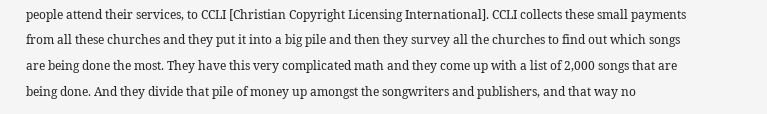people attend their services, to CCLI [Christian Copyright Licensing International]. CCLI collects these small payments from all these churches and they put it into a big pile and then they survey all the churches to find out which songs are being done the most. They have this very complicated math and they come up with a list of 2,000 songs that are being done. And they divide that pile of money up amongst the songwriters and publishers, and that way no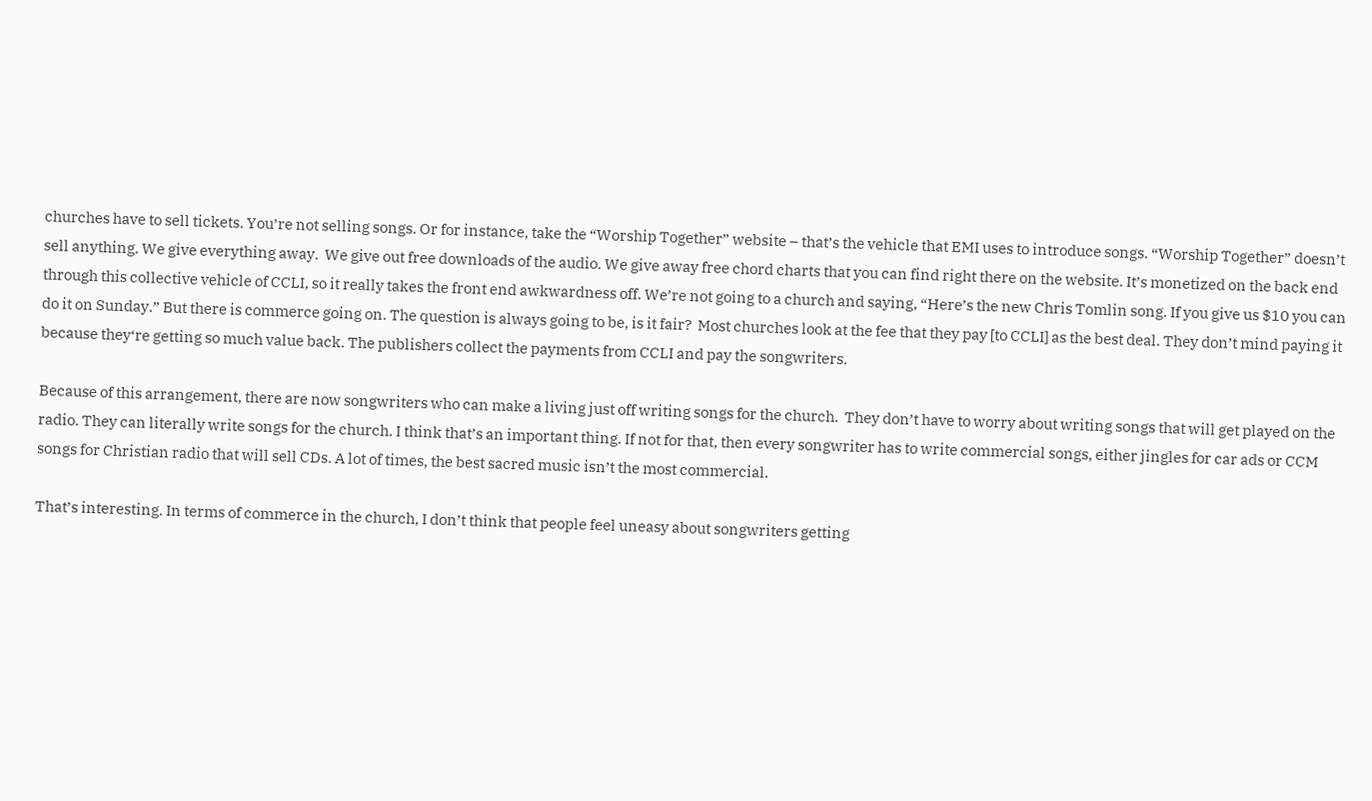churches have to sell tickets. You’re not selling songs. Or for instance, take the “Worship Together” website – that’s the vehicle that EMI uses to introduce songs. “Worship Together” doesn’t sell anything. We give everything away.  We give out free downloads of the audio. We give away free chord charts that you can find right there on the website. It’s monetized on the back end through this collective vehicle of CCLI, so it really takes the front end awkwardness off. We’re not going to a church and saying, “Here’s the new Chris Tomlin song. If you give us $10 you can do it on Sunday.” But there is commerce going on. The question is always going to be, is it fair?  Most churches look at the fee that they pay [to CCLI] as the best deal. They don’t mind paying it because they‘re getting so much value back. The publishers collect the payments from CCLI and pay the songwriters.

Because of this arrangement, there are now songwriters who can make a living just off writing songs for the church.  They don’t have to worry about writing songs that will get played on the radio. They can literally write songs for the church. I think that’s an important thing. If not for that, then every songwriter has to write commercial songs, either jingles for car ads or CCM songs for Christian radio that will sell CDs. A lot of times, the best sacred music isn’t the most commercial.

That’s interesting. In terms of commerce in the church, I don’t think that people feel uneasy about songwriters getting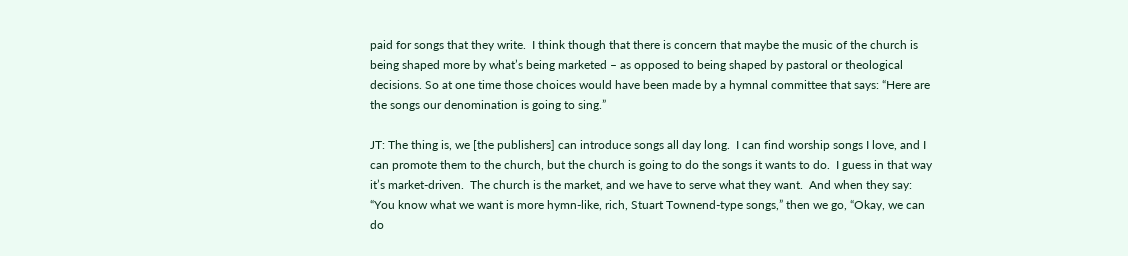paid for songs that they write.  I think though that there is concern that maybe the music of the church is being shaped more by what’s being marketed – as opposed to being shaped by pastoral or theological decisions. So at one time those choices would have been made by a hymnal committee that says: “Here are the songs our denomination is going to sing.”

JT: The thing is, we [the publishers] can introduce songs all day long.  I can find worship songs I love, and I can promote them to the church, but the church is going to do the songs it wants to do.  I guess in that way it’s market-driven.  The church is the market, and we have to serve what they want.  And when they say: “You know what we want is more hymn-like, rich, Stuart Townend-type songs,” then we go, “Okay, we can do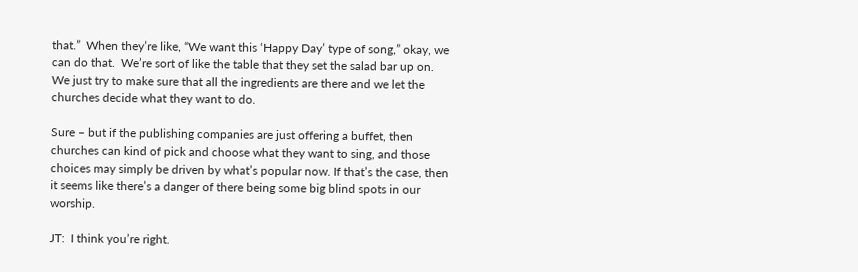that.”  When they’re like, “We want this ‘Happy Day’ type of song,” okay, we can do that.  We’re sort of like the table that they set the salad bar up on.  We just try to make sure that all the ingredients are there and we let the churches decide what they want to do.

Sure – but if the publishing companies are just offering a buffet, then churches can kind of pick and choose what they want to sing, and those choices may simply be driven by what’s popular now. If that’s the case, then it seems like there’s a danger of there being some big blind spots in our worship.

JT:  I think you’re right.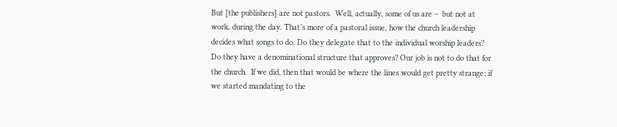But [the publishers] are not pastors.  Well, actually, some of us are –  but not at work, during the day. That’s more of a pastoral issue, how the church leadership decides what songs to do. Do they delegate that to the individual worship leaders? Do they have a denominational structure that approves? Our job is not to do that for the church.  If we did, then that would be where the lines would get pretty strange; if we started mandating to the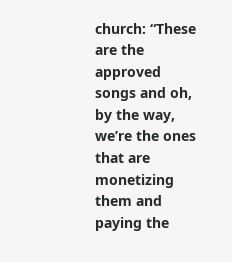church: “These are the approved songs and oh, by the way, we’re the ones that are monetizing them and paying the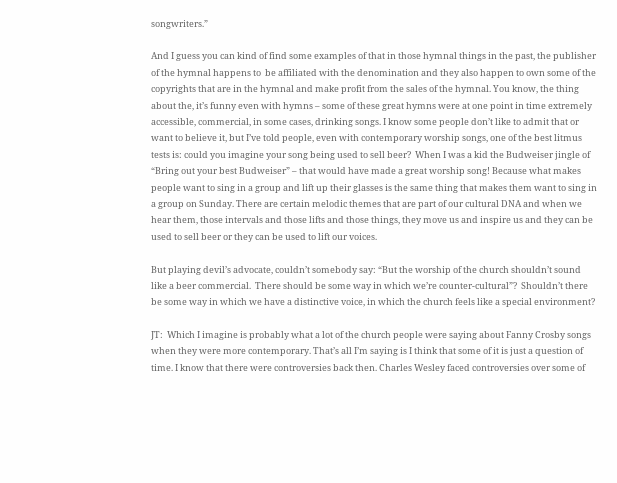songwriters.”

And I guess you can kind of find some examples of that in those hymnal things in the past, the publisher of the hymnal happens to  be affiliated with the denomination and they also happen to own some of the copyrights that are in the hymnal and make profit from the sales of the hymnal. You know, the thing about the, it’s funny even with hymns – some of these great hymns were at one point in time extremely accessible, commercial, in some cases, drinking songs. I know some people don’t like to admit that or want to believe it, but I’ve told people, even with contemporary worship songs, one of the best litmus tests is: could you imagine your song being used to sell beer?  When I was a kid the Budweiser jingle of “Bring out your best Budweiser” – that would have made a great worship song! Because what makes people want to sing in a group and lift up their glasses is the same thing that makes them want to sing in a group on Sunday. There are certain melodic themes that are part of our cultural DNA and when we hear them, those intervals and those lifts and those things, they move us and inspire us and they can be used to sell beer or they can be used to lift our voices.

But playing devil’s advocate, couldn’t somebody say: “But the worship of the church shouldn’t sound like a beer commercial.  There should be some way in which we’re counter-cultural”?  Shouldn’t there be some way in which we have a distinctive voice, in which the church feels like a special environment?

JT:  Which I imagine is probably what a lot of the church people were saying about Fanny Crosby songs when they were more contemporary. That’s all I’m saying is I think that some of it is just a question of time. I know that there were controversies back then. Charles Wesley faced controversies over some of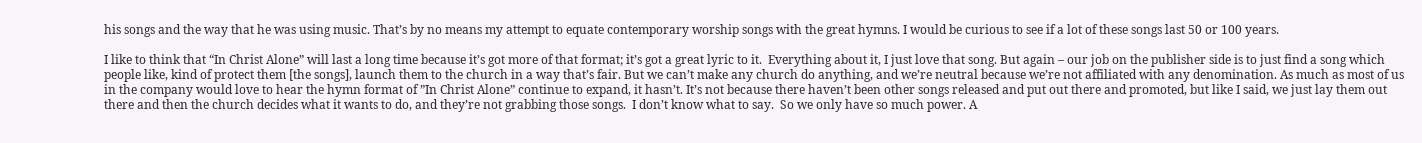his songs and the way that he was using music. That’s by no means my attempt to equate contemporary worship songs with the great hymns. I would be curious to see if a lot of these songs last 50 or 100 years.

I like to think that “In Christ Alone” will last a long time because it’s got more of that format; it’s got a great lyric to it.  Everything about it, I just love that song. But again – our job on the publisher side is to just find a song which people like, kind of protect them [the songs], launch them to the church in a way that’s fair. But we can’t make any church do anything, and we’re neutral because we’re not affiliated with any denomination. As much as most of us in the company would love to hear the hymn format of ”In Christ Alone” continue to expand, it hasn’t. It’s not because there haven’t been other songs released and put out there and promoted, but like I said, we just lay them out there and then the church decides what it wants to do, and they’re not grabbing those songs.  I don’t know what to say.  So we only have so much power. A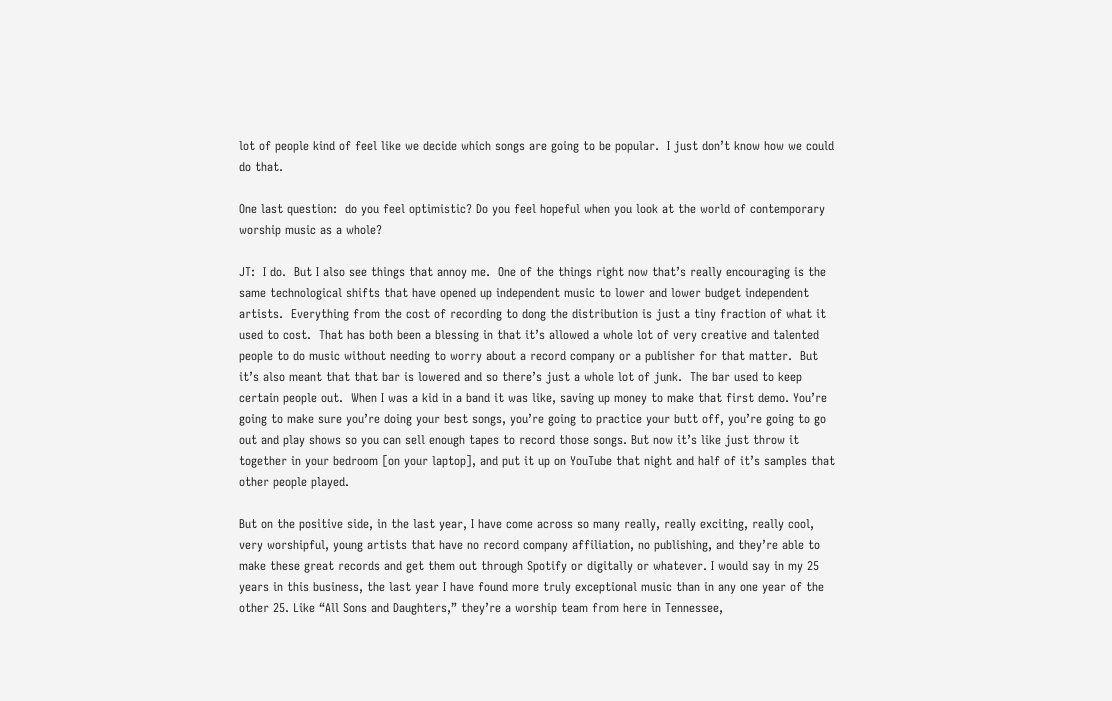lot of people kind of feel like we decide which songs are going to be popular.  I just don’t know how we could do that.

One last question:  do you feel optimistic? Do you feel hopeful when you look at the world of contemporary worship music as a whole?

JT:  I do.  But I also see things that annoy me.  One of the things right now that’s really encouraging is the same technological shifts that have opened up independent music to lower and lower budget independent artists.  Everything from the cost of recording to dong the distribution is just a tiny fraction of what it used to cost.  That has both been a blessing in that it’s allowed a whole lot of very creative and talented people to do music without needing to worry about a record company or a publisher for that matter.  But it’s also meant that that bar is lowered and so there’s just a whole lot of junk.  The bar used to keep certain people out.  When I was a kid in a band it was like, saving up money to make that first demo. You’re going to make sure you’re doing your best songs, you’re going to practice your butt off, you’re going to go out and play shows so you can sell enough tapes to record those songs. But now it’s like just throw it together in your bedroom [on your laptop], and put it up on YouTube that night and half of it’s samples that other people played.

But on the positive side, in the last year, I have come across so many really, really exciting, really cool, very worshipful, young artists that have no record company affiliation, no publishing, and they’re able to make these great records and get them out through Spotify or digitally or whatever. I would say in my 25 years in this business, the last year I have found more truly exceptional music than in any one year of the other 25. Like “All Sons and Daughters,” they’re a worship team from here in Tennessee,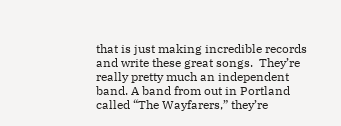that is just making incredible records and write these great songs.  They’re really pretty much an independent band. A band from out in Portland called “The Wayfarers,” they’re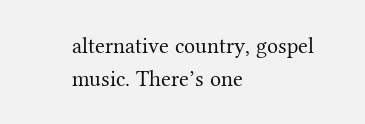alternative country, gospel music. There’s one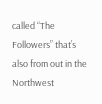called “The Followers” that’s also from out in the Northwest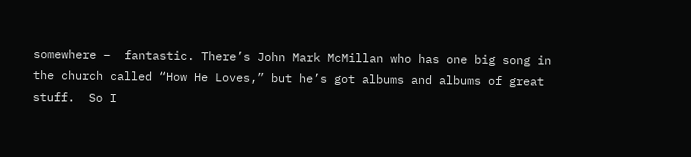somewhere –  fantastic. There’s John Mark McMillan who has one big song in the church called “How He Loves,” but he’s got albums and albums of great stuff.  So I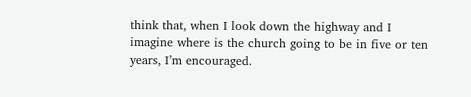think that, when I look down the highway and I imagine where is the church going to be in five or ten years, I’m encouraged.